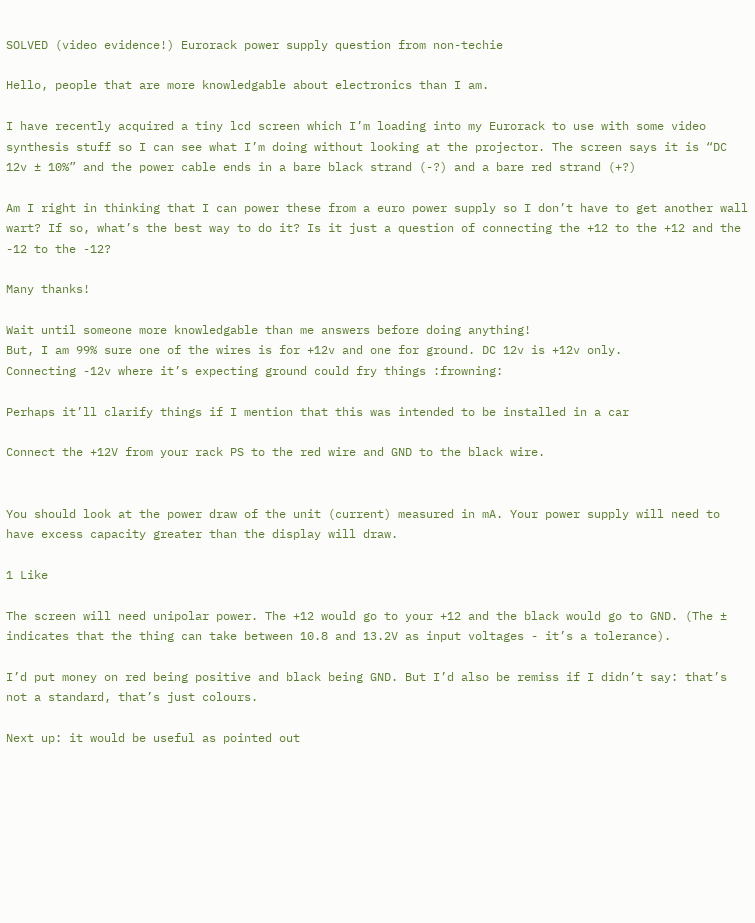SOLVED (video evidence!) Eurorack power supply question from non-techie

Hello, people that are more knowledgable about electronics than I am.

I have recently acquired a tiny lcd screen which I’m loading into my Eurorack to use with some video synthesis stuff so I can see what I’m doing without looking at the projector. The screen says it is “DC 12v ± 10%” and the power cable ends in a bare black strand (-?) and a bare red strand (+?)

Am I right in thinking that I can power these from a euro power supply so I don’t have to get another wall wart? If so, what’s the best way to do it? Is it just a question of connecting the +12 to the +12 and the -12 to the -12?

Many thanks!

Wait until someone more knowledgable than me answers before doing anything!
But, I am 99% sure one of the wires is for +12v and one for ground. DC 12v is +12v only.
Connecting -12v where it’s expecting ground could fry things :frowning:

Perhaps it’ll clarify things if I mention that this was intended to be installed in a car

Connect the +12V from your rack PS to the red wire and GND to the black wire.


You should look at the power draw of the unit (current) measured in mA. Your power supply will need to have excess capacity greater than the display will draw.

1 Like

The screen will need unipolar power. The +12 would go to your +12 and the black would go to GND. (The ± indicates that the thing can take between 10.8 and 13.2V as input voltages - it’s a tolerance).

I’d put money on red being positive and black being GND. But I’d also be remiss if I didn’t say: that’s not a standard, that’s just colours.

Next up: it would be useful as pointed out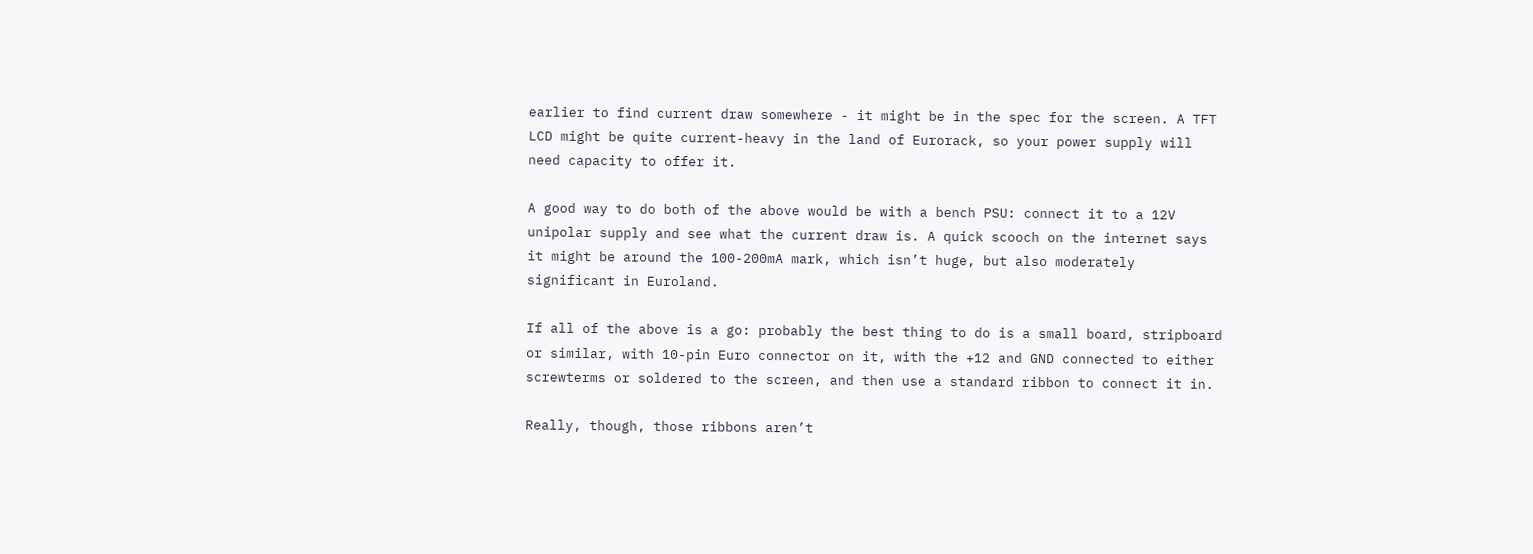earlier to find current draw somewhere - it might be in the spec for the screen. A TFT LCD might be quite current-heavy in the land of Eurorack, so your power supply will need capacity to offer it.

A good way to do both of the above would be with a bench PSU: connect it to a 12V unipolar supply and see what the current draw is. A quick scooch on the internet says it might be around the 100-200mA mark, which isn’t huge, but also moderately significant in Euroland.

If all of the above is a go: probably the best thing to do is a small board, stripboard or similar, with 10-pin Euro connector on it, with the +12 and GND connected to either screwterms or soldered to the screen, and then use a standard ribbon to connect it in.

Really, though, those ribbons aren’t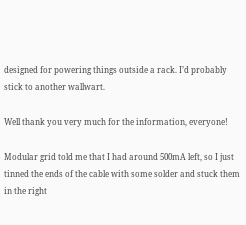designed for powering things outside a rack. I’d probably stick to another wallwart.

Well thank you very much for the information, everyone!

Modular grid told me that I had around 500mA left, so I just tinned the ends of the cable with some solder and stuck them in the right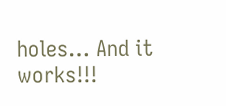holes… And it works!!!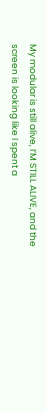My modular is still alive, I’M STILL ALIVE, and the screen is looking like I spent a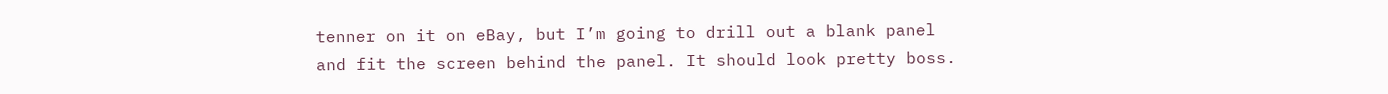tenner on it on eBay, but I’m going to drill out a blank panel and fit the screen behind the panel. It should look pretty boss.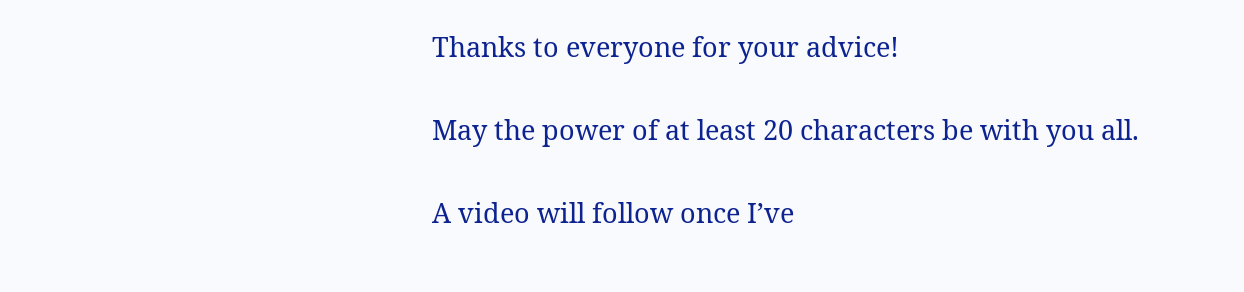Thanks to everyone for your advice!

May the power of at least 20 characters be with you all.

A video will follow once I’ve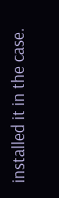installed it in the case.